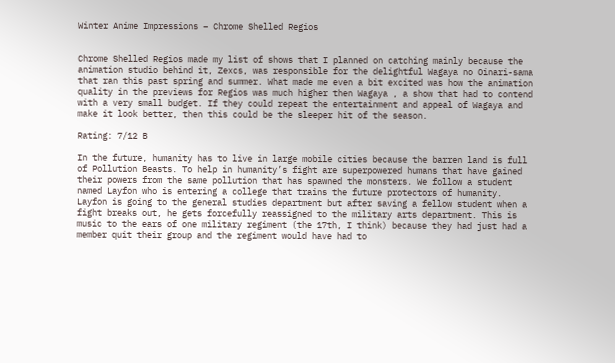Winter Anime Impressions – Chrome Shelled Regios


Chrome Shelled Regios made my list of shows that I planned on catching mainly because the animation studio behind it, Zexcs, was responsible for the delightful Wagaya no Oinari-sama that ran this past spring and summer. What made me even a bit excited was how the animation quality in the previews for Regios was much higher then Wagaya , a show that had to contend with a very small budget. If they could repeat the entertainment and appeal of Wagaya and make it look better, then this could be the sleeper hit of the season.

Rating: 7/12 B

In the future, humanity has to live in large mobile cities because the barren land is full of Pollution Beasts. To help in humanity’s fight are superpowered humans that have gained their powers from the same pollution that has spawned the monsters. We follow a student named Layfon who is entering a college that trains the future protectors of humanity. Layfon is going to the general studies department but after saving a fellow student when a fight breaks out, he gets forcefully reassigned to the military arts department. This is music to the ears of one military regiment (the 17th, I think) because they had just had a member quit their group and the regiment would have had to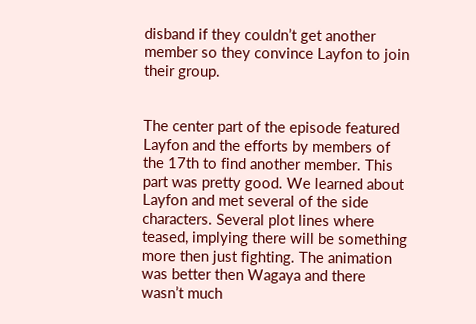disband if they couldn’t get another member so they convince Layfon to join their group.


The center part of the episode featured Layfon and the efforts by members of the 17th to find another member. This part was pretty good. We learned about Layfon and met several of the side characters. Several plot lines where teased, implying there will be something more then just fighting. The animation was better then Wagaya and there wasn’t much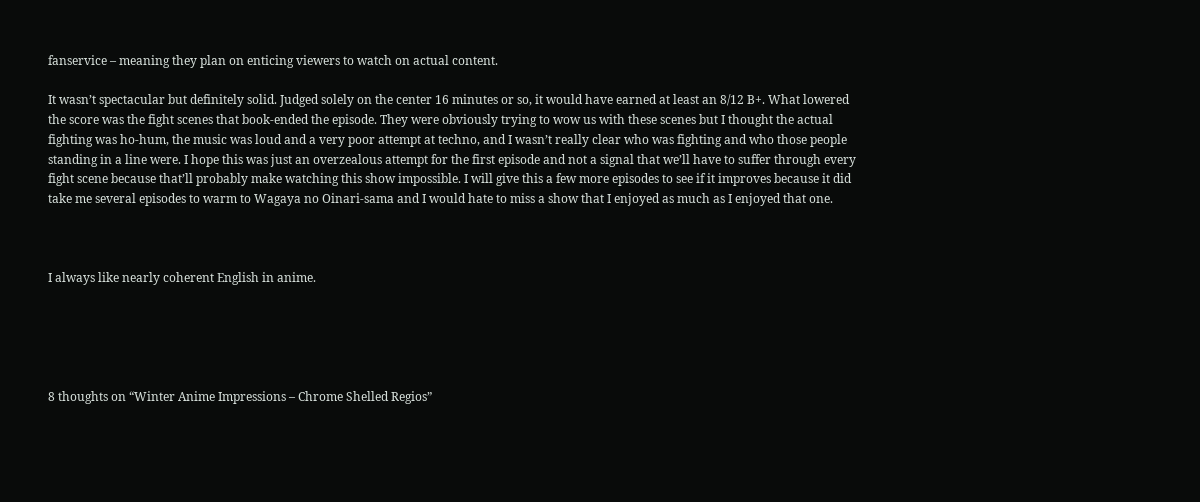fanservice – meaning they plan on enticing viewers to watch on actual content.

It wasn’t spectacular but definitely solid. Judged solely on the center 16 minutes or so, it would have earned at least an 8/12 B+. What lowered the score was the fight scenes that book-ended the episode. They were obviously trying to wow us with these scenes but I thought the actual fighting was ho-hum, the music was loud and a very poor attempt at techno, and I wasn’t really clear who was fighting and who those people standing in a line were. I hope this was just an overzealous attempt for the first episode and not a signal that we’ll have to suffer through every fight scene because that’ll probably make watching this show impossible. I will give this a few more episodes to see if it improves because it did take me several episodes to warm to Wagaya no Oinari-sama and I would hate to miss a show that I enjoyed as much as I enjoyed that one.



I always like nearly coherent English in anime.





8 thoughts on “Winter Anime Impressions – Chrome Shelled Regios”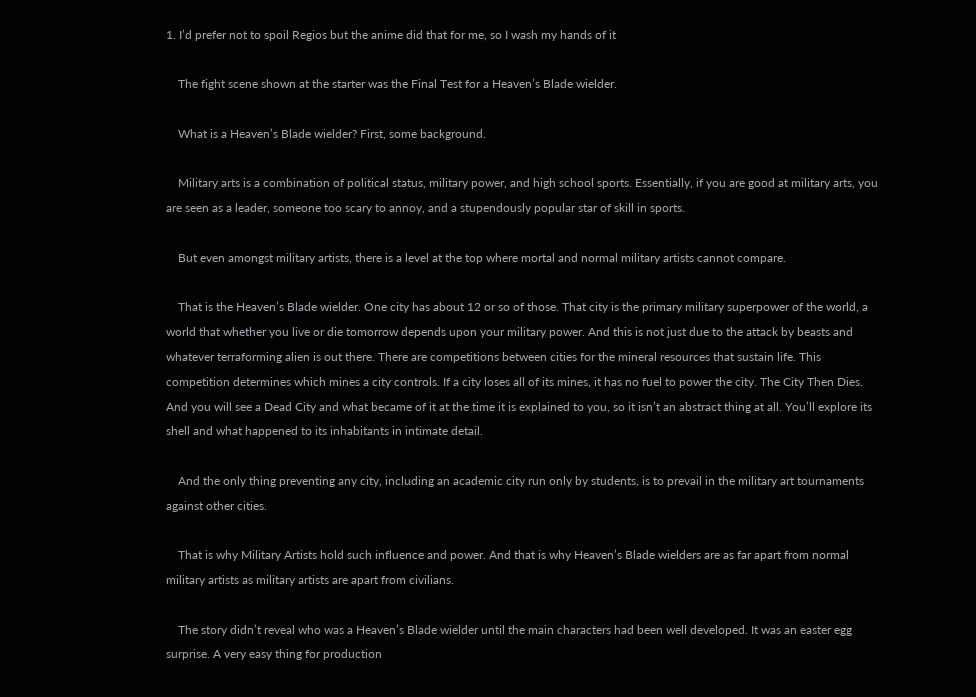1. I’d prefer not to spoil Regios but the anime did that for me, so I wash my hands of it

    The fight scene shown at the starter was the Final Test for a Heaven’s Blade wielder.

    What is a Heaven’s Blade wielder? First, some background.

    Military arts is a combination of political status, military power, and high school sports. Essentially, if you are good at military arts, you are seen as a leader, someone too scary to annoy, and a stupendously popular star of skill in sports.

    But even amongst military artists, there is a level at the top where mortal and normal military artists cannot compare.

    That is the Heaven’s Blade wielder. One city has about 12 or so of those. That city is the primary military superpower of the world, a world that whether you live or die tomorrow depends upon your military power. And this is not just due to the attack by beasts and whatever terraforming alien is out there. There are competitions between cities for the mineral resources that sustain life. This competition determines which mines a city controls. If a city loses all of its mines, it has no fuel to power the city. The City Then Dies. And you will see a Dead City and what became of it at the time it is explained to you, so it isn’t an abstract thing at all. You’ll explore its shell and what happened to its inhabitants in intimate detail.

    And the only thing preventing any city, including an academic city run only by students, is to prevail in the military art tournaments against other cities.

    That is why Military Artists hold such influence and power. And that is why Heaven’s Blade wielders are as far apart from normal military artists as military artists are apart from civilians.

    The story didn’t reveal who was a Heaven’s Blade wielder until the main characters had been well developed. It was an easter egg surprise. A very easy thing for production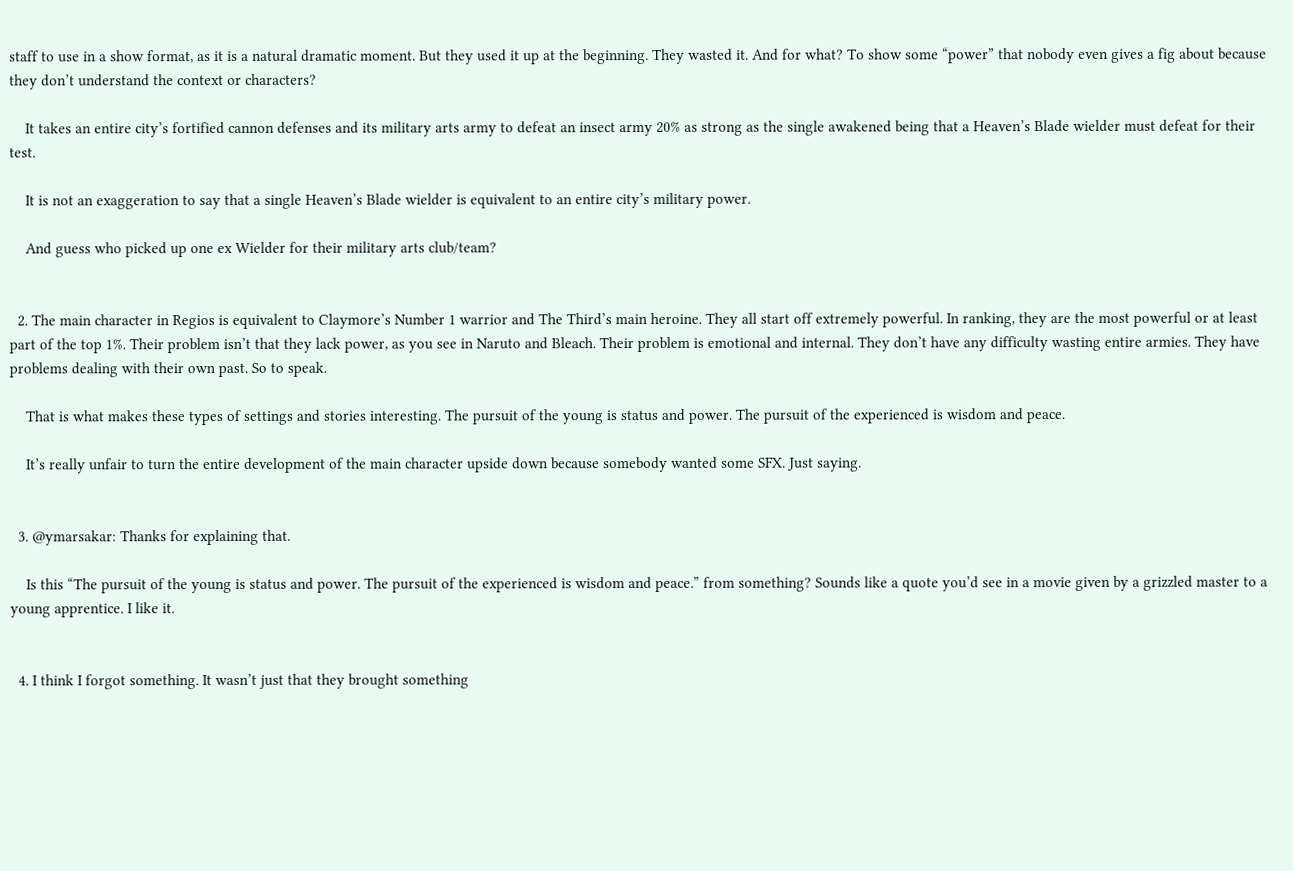staff to use in a show format, as it is a natural dramatic moment. But they used it up at the beginning. They wasted it. And for what? To show some “power” that nobody even gives a fig about because they don’t understand the context or characters?

    It takes an entire city’s fortified cannon defenses and its military arts army to defeat an insect army 20% as strong as the single awakened being that a Heaven’s Blade wielder must defeat for their test.

    It is not an exaggeration to say that a single Heaven’s Blade wielder is equivalent to an entire city’s military power.

    And guess who picked up one ex Wielder for their military arts club/team?


  2. The main character in Regios is equivalent to Claymore’s Number 1 warrior and The Third’s main heroine. They all start off extremely powerful. In ranking, they are the most powerful or at least part of the top 1%. Their problem isn’t that they lack power, as you see in Naruto and Bleach. Their problem is emotional and internal. They don’t have any difficulty wasting entire armies. They have problems dealing with their own past. So to speak.

    That is what makes these types of settings and stories interesting. The pursuit of the young is status and power. The pursuit of the experienced is wisdom and peace.

    It’s really unfair to turn the entire development of the main character upside down because somebody wanted some SFX. Just saying.


  3. @ymarsakar: Thanks for explaining that.

    Is this “The pursuit of the young is status and power. The pursuit of the experienced is wisdom and peace.” from something? Sounds like a quote you’d see in a movie given by a grizzled master to a young apprentice. I like it.


  4. I think I forgot something. It wasn’t just that they brought something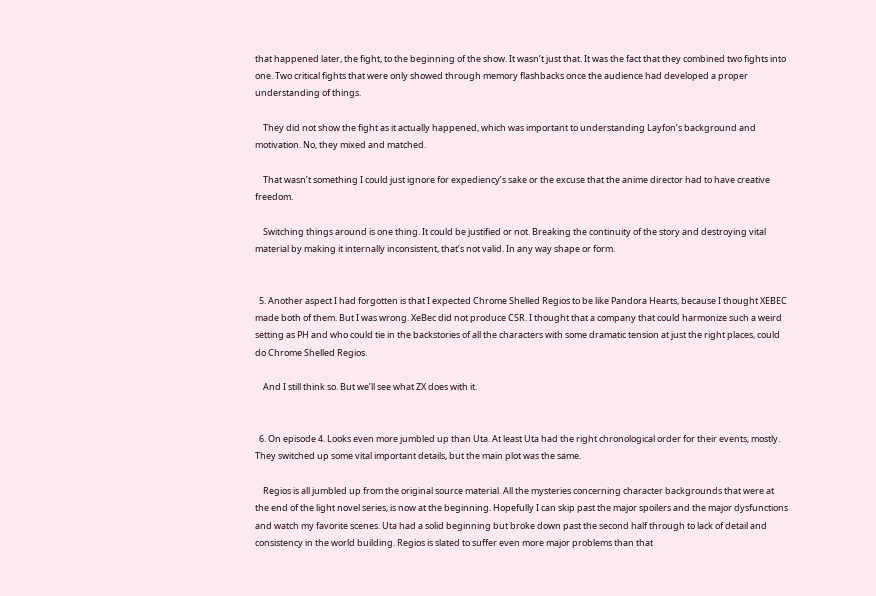that happened later, the fight, to the beginning of the show. It wasn’t just that. It was the fact that they combined two fights into one. Two critical fights that were only showed through memory flashbacks once the audience had developed a proper understanding of things.

    They did not show the fight as it actually happened, which was important to understanding Layfon’s background and motivation. No, they mixed and matched.

    That wasn’t something I could just ignore for expediency’s sake or the excuse that the anime director had to have creative freedom.

    Switching things around is one thing. It could be justified or not. Breaking the continuity of the story and destroying vital material by making it internally inconsistent, that’s not valid. In any way shape or form.


  5. Another aspect I had forgotten is that I expected Chrome Shelled Regios to be like Pandora Hearts, because I thought XEBEC made both of them. But I was wrong. XeBec did not produce CSR. I thought that a company that could harmonize such a weird setting as PH and who could tie in the backstories of all the characters with some dramatic tension at just the right places, could do Chrome Shelled Regios.

    And I still think so. But we’ll see what ZX does with it.


  6. On episode 4. Looks even more jumbled up than Uta. At least Uta had the right chronological order for their events, mostly. They switched up some vital important details, but the main plot was the same.

    Regios is all jumbled up from the original source material. All the mysteries concerning character backgrounds that were at the end of the light novel series, is now at the beginning. Hopefully I can skip past the major spoilers and the major dysfunctions and watch my favorite scenes. Uta had a solid beginning but broke down past the second half through to lack of detail and consistency in the world building. Regios is slated to suffer even more major problems than that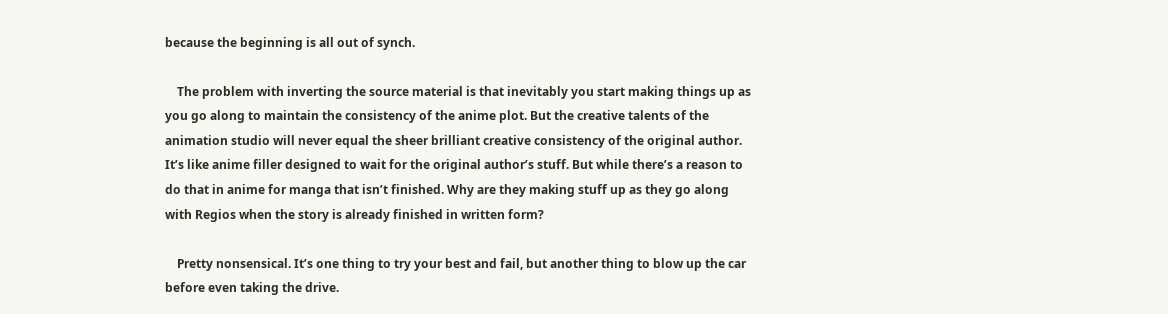because the beginning is all out of synch.

    The problem with inverting the source material is that inevitably you start making things up as you go along to maintain the consistency of the anime plot. But the creative talents of the animation studio will never equal the sheer brilliant creative consistency of the original author. It’s like anime filler designed to wait for the original author’s stuff. But while there’s a reason to do that in anime for manga that isn’t finished. Why are they making stuff up as they go along with Regios when the story is already finished in written form?

    Pretty nonsensical. It’s one thing to try your best and fail, but another thing to blow up the car before even taking the drive.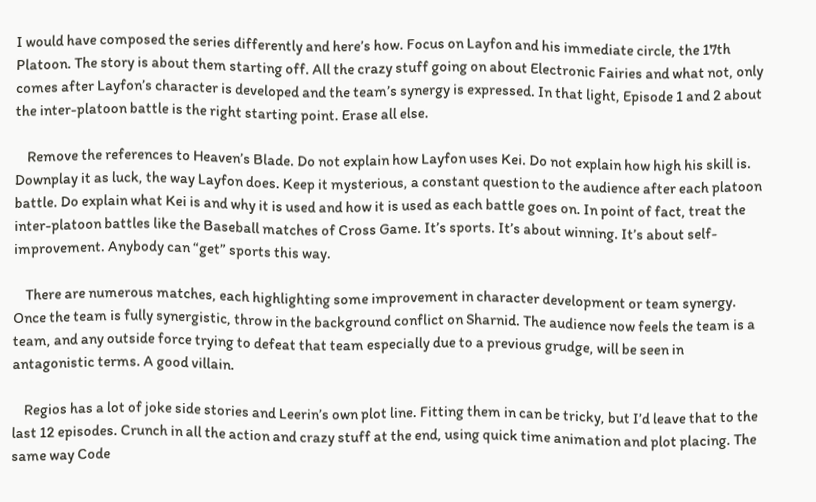I would have composed the series differently and here’s how. Focus on Layfon and his immediate circle, the 17th Platoon. The story is about them starting off. All the crazy stuff going on about Electronic Fairies and what not, only comes after Layfon’s character is developed and the team’s synergy is expressed. In that light, Episode 1 and 2 about the inter-platoon battle is the right starting point. Erase all else.

    Remove the references to Heaven’s Blade. Do not explain how Layfon uses Kei. Do not explain how high his skill is. Downplay it as luck, the way Layfon does. Keep it mysterious, a constant question to the audience after each platoon battle. Do explain what Kei is and why it is used and how it is used as each battle goes on. In point of fact, treat the inter-platoon battles like the Baseball matches of Cross Game. It’s sports. It’s about winning. It’s about self-improvement. Anybody can “get” sports this way.

    There are numerous matches, each highlighting some improvement in character development or team synergy. Once the team is fully synergistic, throw in the background conflict on Sharnid. The audience now feels the team is a team, and any outside force trying to defeat that team especially due to a previous grudge, will be seen in antagonistic terms. A good villain.

    Regios has a lot of joke side stories and Leerin’s own plot line. Fitting them in can be tricky, but I’d leave that to the last 12 episodes. Crunch in all the action and crazy stuff at the end, using quick time animation and plot placing. The same way Code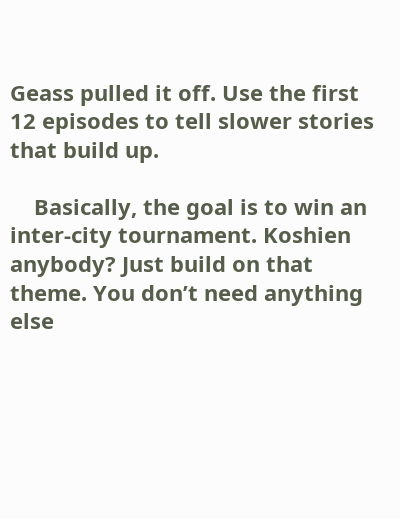Geass pulled it off. Use the first 12 episodes to tell slower stories that build up.

    Basically, the goal is to win an inter-city tournament. Koshien anybody? Just build on that theme. You don’t need anything else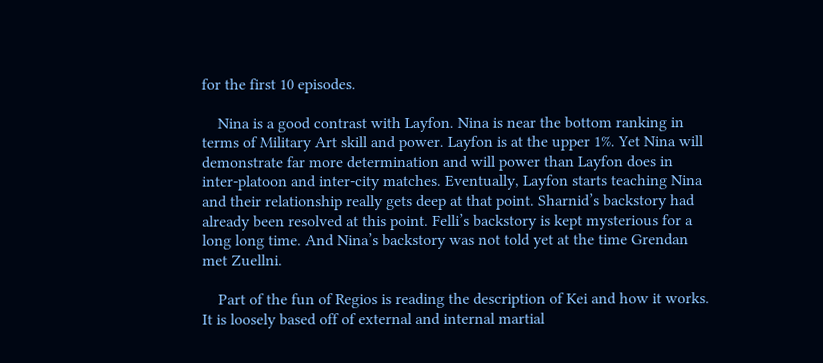for the first 10 episodes.

    Nina is a good contrast with Layfon. Nina is near the bottom ranking in terms of Military Art skill and power. Layfon is at the upper 1%. Yet Nina will demonstrate far more determination and will power than Layfon does in inter-platoon and inter-city matches. Eventually, Layfon starts teaching Nina and their relationship really gets deep at that point. Sharnid’s backstory had already been resolved at this point. Felli’s backstory is kept mysterious for a long long time. And Nina’s backstory was not told yet at the time Grendan met Zuellni.

    Part of the fun of Regios is reading the description of Kei and how it works. It is loosely based off of external and internal martial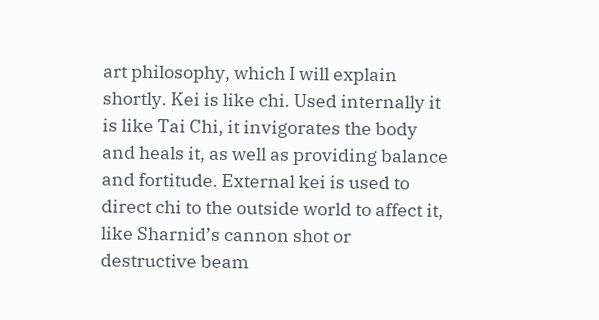art philosophy, which I will explain shortly. Kei is like chi. Used internally it is like Tai Chi, it invigorates the body and heals it, as well as providing balance and fortitude. External kei is used to direct chi to the outside world to affect it, like Sharnid’s cannon shot or destructive beam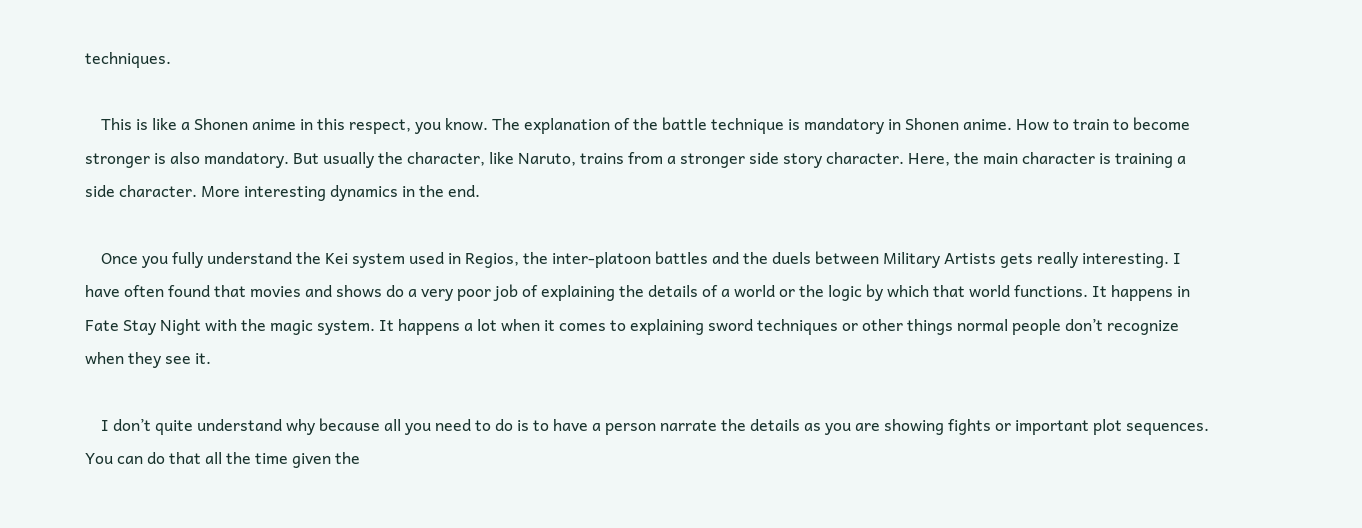techniques.

    This is like a Shonen anime in this respect, you know. The explanation of the battle technique is mandatory in Shonen anime. How to train to become stronger is also mandatory. But usually the character, like Naruto, trains from a stronger side story character. Here, the main character is training a side character. More interesting dynamics in the end.

    Once you fully understand the Kei system used in Regios, the inter-platoon battles and the duels between Military Artists gets really interesting. I have often found that movies and shows do a very poor job of explaining the details of a world or the logic by which that world functions. It happens in Fate Stay Night with the magic system. It happens a lot when it comes to explaining sword techniques or other things normal people don’t recognize when they see it.

    I don’t quite understand why because all you need to do is to have a person narrate the details as you are showing fights or important plot sequences. You can do that all the time given the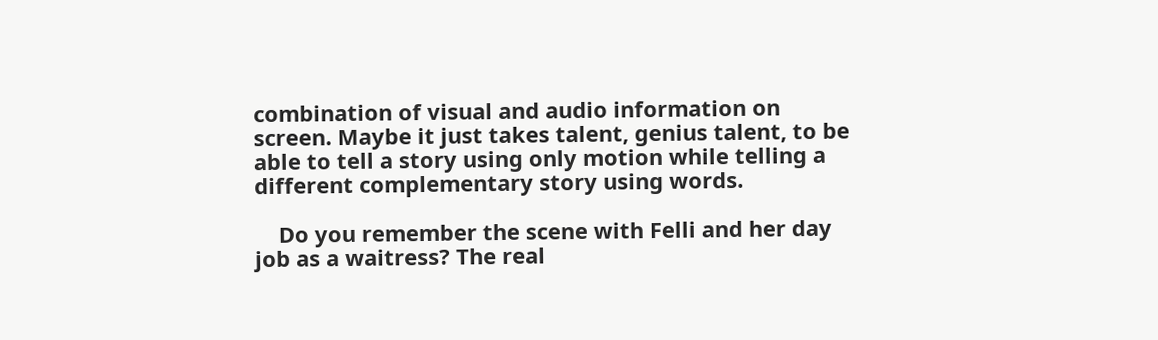combination of visual and audio information on screen. Maybe it just takes talent, genius talent, to be able to tell a story using only motion while telling a different complementary story using words.

    Do you remember the scene with Felli and her day job as a waitress? The real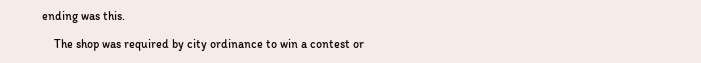ending was this.

    The shop was required by city ordinance to win a contest or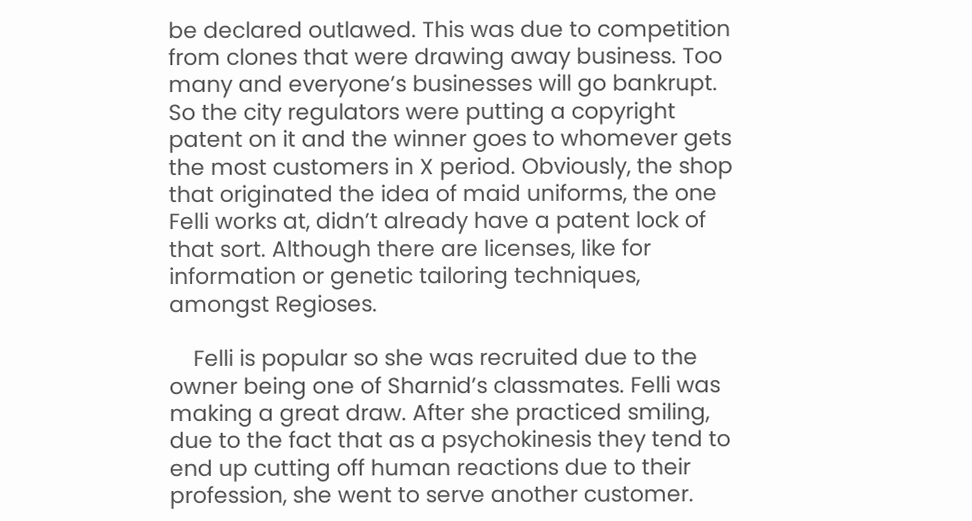be declared outlawed. This was due to competition from clones that were drawing away business. Too many and everyone’s businesses will go bankrupt. So the city regulators were putting a copyright patent on it and the winner goes to whomever gets the most customers in X period. Obviously, the shop that originated the idea of maid uniforms, the one Felli works at, didn’t already have a patent lock of that sort. Although there are licenses, like for information or genetic tailoring techniques, amongst Regioses.

    Felli is popular so she was recruited due to the owner being one of Sharnid’s classmates. Felli was making a great draw. After she practiced smiling, due to the fact that as a psychokinesis they tend to end up cutting off human reactions due to their profession, she went to serve another customer.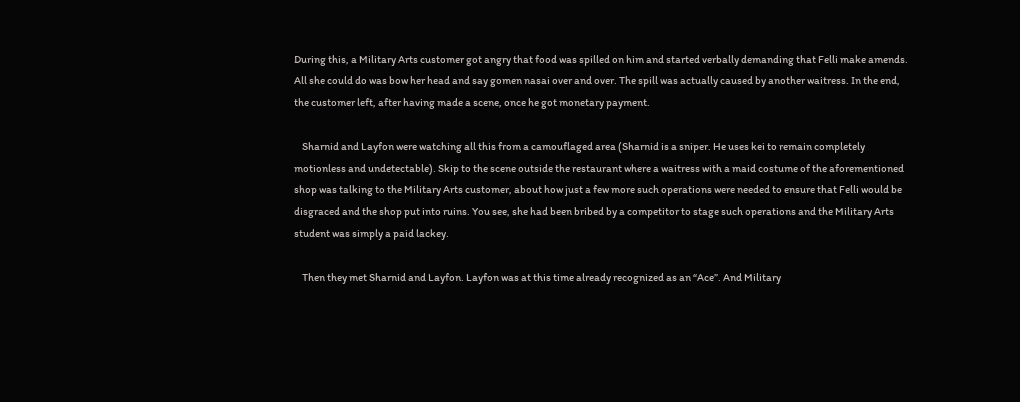During this, a Military Arts customer got angry that food was spilled on him and started verbally demanding that Felli make amends. All she could do was bow her head and say gomen nasai over and over. The spill was actually caused by another waitress. In the end, the customer left, after having made a scene, once he got monetary payment.

    Sharnid and Layfon were watching all this from a camouflaged area (Sharnid is a sniper. He uses kei to remain completely motionless and undetectable). Skip to the scene outside the restaurant where a waitress with a maid costume of the aforementioned shop was talking to the Military Arts customer, about how just a few more such operations were needed to ensure that Felli would be disgraced and the shop put into ruins. You see, she had been bribed by a competitor to stage such operations and the Military Arts student was simply a paid lackey.

    Then they met Sharnid and Layfon. Layfon was at this time already recognized as an “Ace”. And Military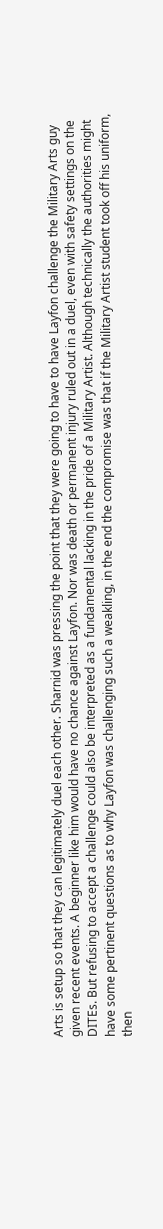Arts is setup so that they can legitimately duel each other. Sharnid was pressing the point that they were going to have to have Layfon challenge the Military Arts guy given recent events. A beginner like him would have no chance against Layfon. Nor was death or permanent injury ruled out in a duel, even with safety settings on the DITEs. But refusing to accept a challenge could also be interpreted as a fundamental lacking in the pride of a Military Artist. Although technically the authorities might have some pertinent questions as to why Layfon was challenging such a weakling, in the end the compromise was that if the Military Artist student took off his uniform, then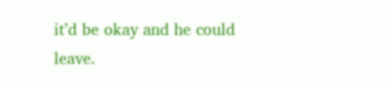it’d be okay and he could leave.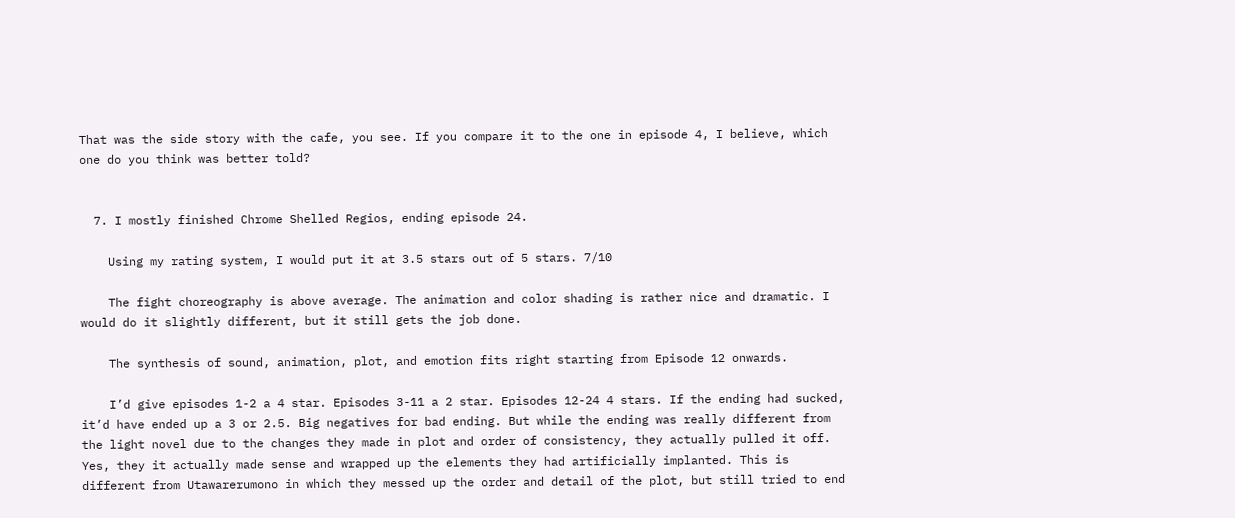That was the side story with the cafe, you see. If you compare it to the one in episode 4, I believe, which one do you think was better told?


  7. I mostly finished Chrome Shelled Regios, ending episode 24.

    Using my rating system, I would put it at 3.5 stars out of 5 stars. 7/10

    The fight choreography is above average. The animation and color shading is rather nice and dramatic. I would do it slightly different, but it still gets the job done.

    The synthesis of sound, animation, plot, and emotion fits right starting from Episode 12 onwards.

    I’d give episodes 1-2 a 4 star. Episodes 3-11 a 2 star. Episodes 12-24 4 stars. If the ending had sucked, it’d have ended up a 3 or 2.5. Big negatives for bad ending. But while the ending was really different from the light novel due to the changes they made in plot and order of consistency, they actually pulled it off. Yes, they it actually made sense and wrapped up the elements they had artificially implanted. This is different from Utawarerumono in which they messed up the order and detail of the plot, but still tried to end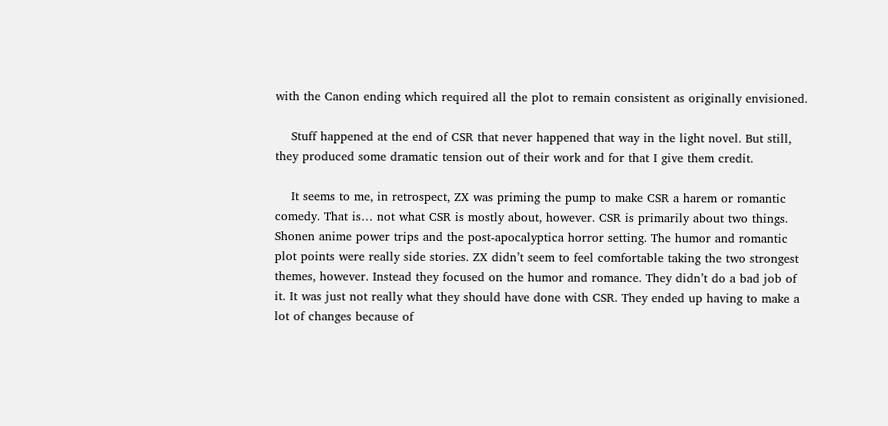with the Canon ending which required all the plot to remain consistent as originally envisioned.

    Stuff happened at the end of CSR that never happened that way in the light novel. But still, they produced some dramatic tension out of their work and for that I give them credit.

    It seems to me, in retrospect, ZX was priming the pump to make CSR a harem or romantic comedy. That is… not what CSR is mostly about, however. CSR is primarily about two things. Shonen anime power trips and the post-apocalyptica horror setting. The humor and romantic plot points were really side stories. ZX didn’t seem to feel comfortable taking the two strongest themes, however. Instead they focused on the humor and romance. They didn’t do a bad job of it. It was just not really what they should have done with CSR. They ended up having to make a lot of changes because of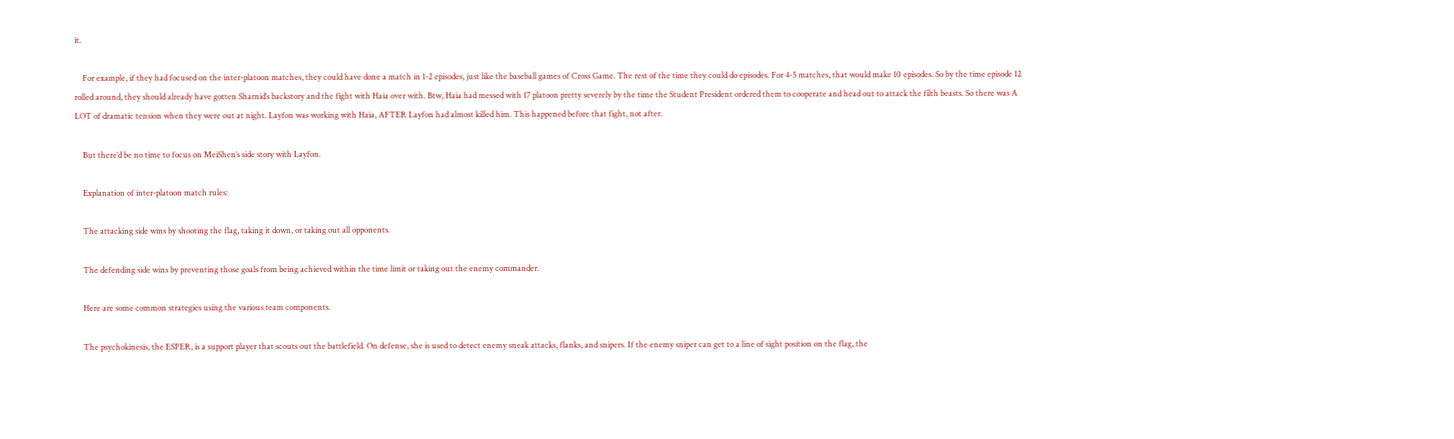it.

    For example, if they had focused on the inter-platoon matches, they could have done a match in 1-2 episodes, just like the baseball games of Cross Game. The rest of the time they could do episodes. For 4-5 matches, that would make 10 episodes. So by the time episode 12 rolled around, they should already have gotten Sharnid’s backstory and the fight with Haia over with. Btw, Haia had messed with 17 platoon pretty severely by the time the Student President ordered them to cooperate and head out to attack the filth beasts. So there was A LOT of dramatic tension when they were out at night. Layfon was working with Haia, AFTER Layfon had almost killed him. This happened before that fight, not after.

    But there’d be no time to focus on MeiShen’s side story with Layfon.

    Explanation of inter-platoon match rules:

    The attacking side wins by shooting the flag, taking it down, or taking out all opponents.

    The defending side wins by preventing those goals from being achieved within the time limit or taking out the enemy commander.

    Here are some common strategies using the various team components.

    The psychokinesis, the ESPER, is a support player that scouts out the battlefield. On defense, she is used to detect enemy sneak attacks, flanks, and snipers. If the enemy sniper can get to a line of sight position on the flag, the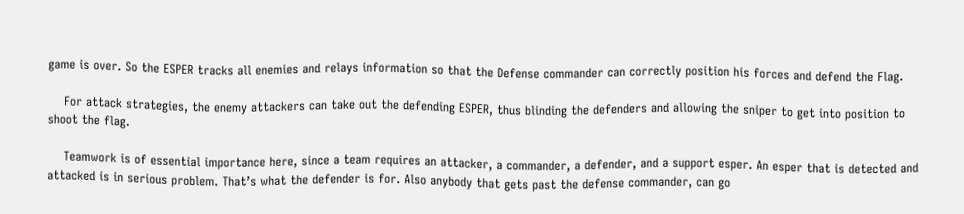game is over. So the ESPER tracks all enemies and relays information so that the Defense commander can correctly position his forces and defend the Flag.

    For attack strategies, the enemy attackers can take out the defending ESPER, thus blinding the defenders and allowing the sniper to get into position to shoot the flag.

    Teamwork is of essential importance here, since a team requires an attacker, a commander, a defender, and a support esper. An esper that is detected and attacked is in serious problem. That’s what the defender is for. Also anybody that gets past the defense commander, can go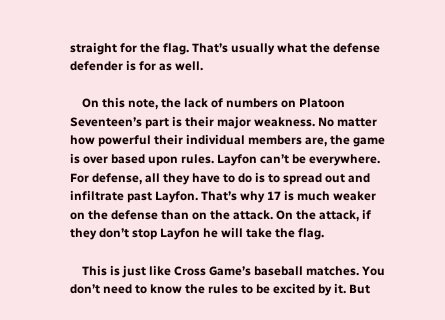straight for the flag. That’s usually what the defense defender is for as well.

    On this note, the lack of numbers on Platoon Seventeen’s part is their major weakness. No matter how powerful their individual members are, the game is over based upon rules. Layfon can’t be everywhere. For defense, all they have to do is to spread out and infiltrate past Layfon. That’s why 17 is much weaker on the defense than on the attack. On the attack, if they don’t stop Layfon he will take the flag.

    This is just like Cross Game’s baseball matches. You don’t need to know the rules to be excited by it. But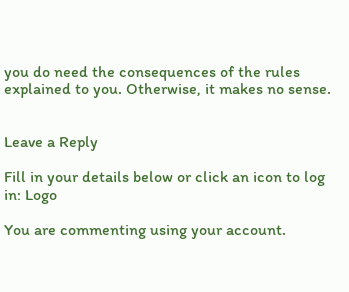you do need the consequences of the rules explained to you. Otherwise, it makes no sense.


Leave a Reply

Fill in your details below or click an icon to log in: Logo

You are commenting using your account.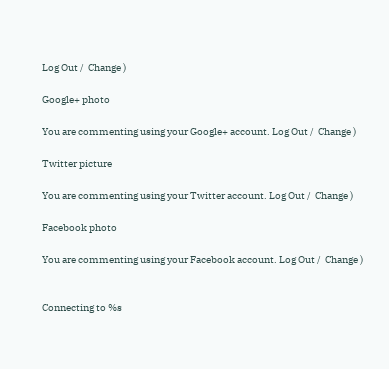Log Out /  Change )

Google+ photo

You are commenting using your Google+ account. Log Out /  Change )

Twitter picture

You are commenting using your Twitter account. Log Out /  Change )

Facebook photo

You are commenting using your Facebook account. Log Out /  Change )


Connecting to %s